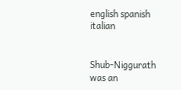english spanish italian


Shub-Niggurath was an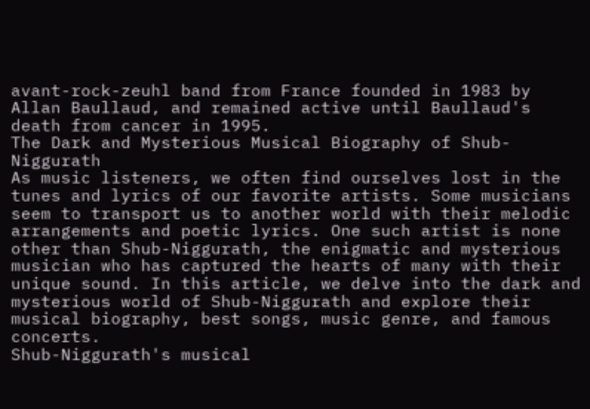avant-rock-zeuhl band from France founded in 1983 by Allan Baullaud, and remained active until Baullaud's death from cancer in 1995.
The Dark and Mysterious Musical Biography of Shub-Niggurath
As music listeners, we often find ourselves lost in the tunes and lyrics of our favorite artists. Some musicians seem to transport us to another world with their melodic arrangements and poetic lyrics. One such artist is none other than Shub-Niggurath, the enigmatic and mysterious musician who has captured the hearts of many with their unique sound. In this article, we delve into the dark and mysterious world of Shub-Niggurath and explore their musical biography, best songs, music genre, and famous concerts.
Shub-Niggurath's musical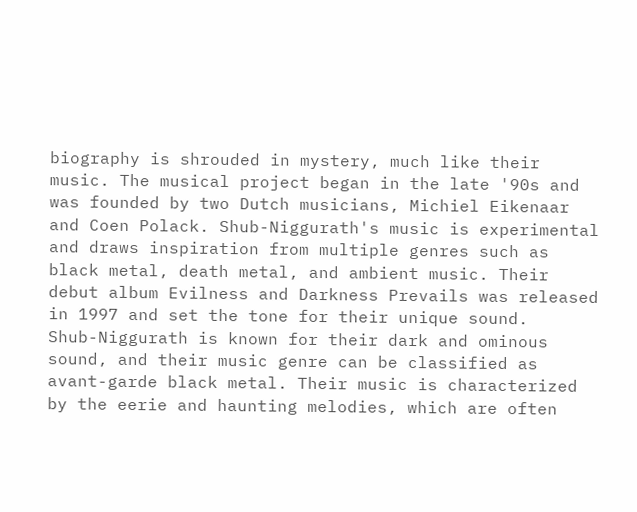biography is shrouded in mystery, much like their music. The musical project began in the late '90s and was founded by two Dutch musicians, Michiel Eikenaar and Coen Polack. Shub-Niggurath's music is experimental and draws inspiration from multiple genres such as black metal, death metal, and ambient music. Their debut album Evilness and Darkness Prevails was released in 1997 and set the tone for their unique sound.
Shub-Niggurath is known for their dark and ominous sound, and their music genre can be classified as avant-garde black metal. Their music is characterized by the eerie and haunting melodies, which are often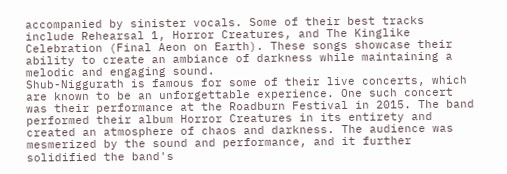accompanied by sinister vocals. Some of their best tracks include Rehearsal 1, Horror Creatures, and The Kinglike Celebration (Final Aeon on Earth). These songs showcase their ability to create an ambiance of darkness while maintaining a melodic and engaging sound.
Shub-Niggurath is famous for some of their live concerts, which are known to be an unforgettable experience. One such concert was their performance at the Roadburn Festival in 2015. The band performed their album Horror Creatures in its entirety and created an atmosphere of chaos and darkness. The audience was mesmerized by the sound and performance, and it further solidified the band's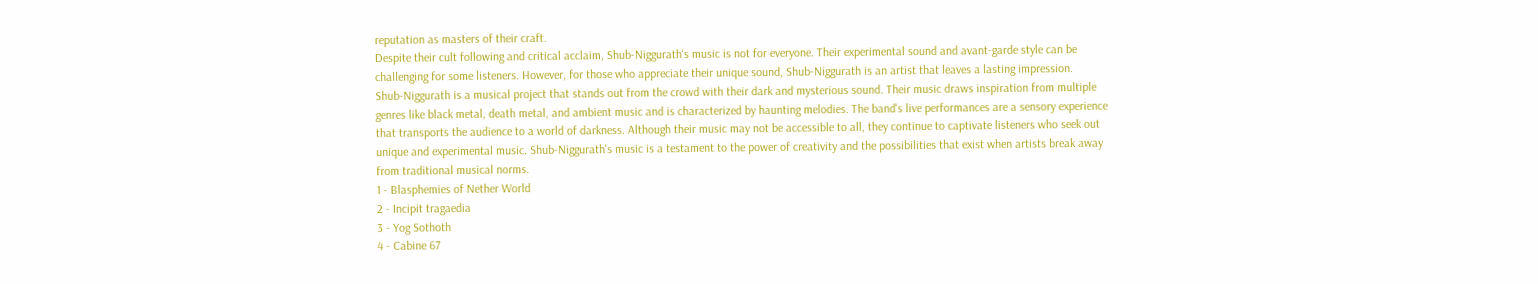reputation as masters of their craft.
Despite their cult following and critical acclaim, Shub-Niggurath's music is not for everyone. Their experimental sound and avant-garde style can be challenging for some listeners. However, for those who appreciate their unique sound, Shub-Niggurath is an artist that leaves a lasting impression.
Shub-Niggurath is a musical project that stands out from the crowd with their dark and mysterious sound. Their music draws inspiration from multiple genres like black metal, death metal, and ambient music and is characterized by haunting melodies. The band's live performances are a sensory experience that transports the audience to a world of darkness. Although their music may not be accessible to all, they continue to captivate listeners who seek out unique and experimental music. Shub-Niggurath's music is a testament to the power of creativity and the possibilities that exist when artists break away from traditional musical norms.
1 - Blasphemies of Nether World
2 - Incipit tragaedia
3 - Yog Sothoth
4 - Cabine 67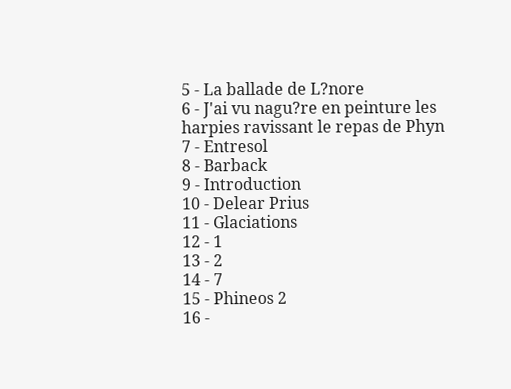5 - La ballade de L?nore
6 - J'ai vu nagu?re en peinture les harpies ravissant le repas de Phyn
7 - Entresol
8 - Barback
9 - Introduction
10 - Delear Prius
11 - Glaciations
12 - 1
13 - 2
14 - 7
15 - Phineos 2
16 -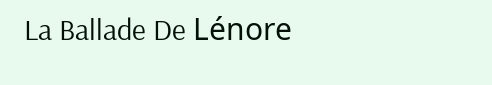La Ballade De Lénore